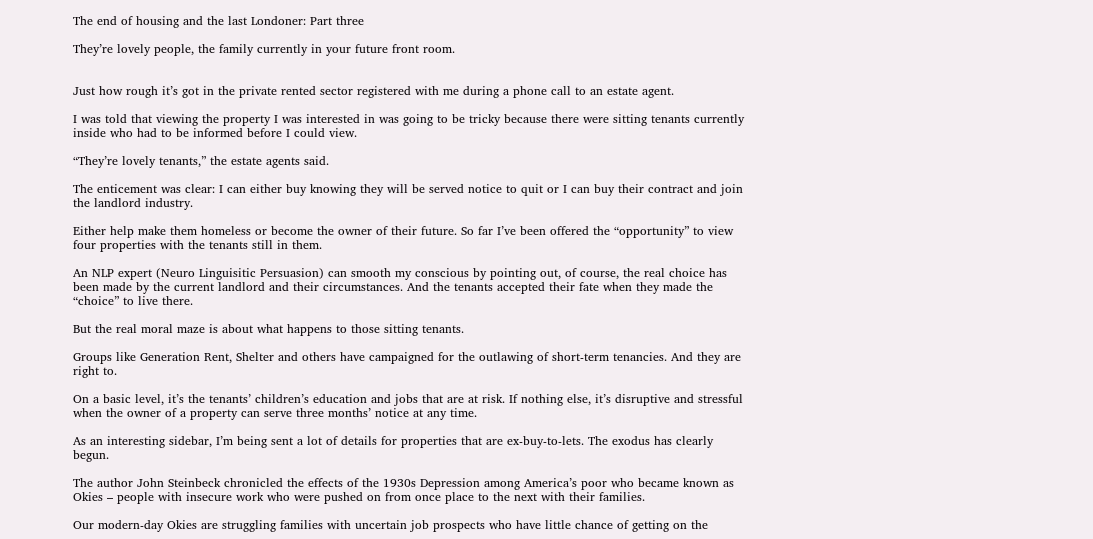The end of housing and the last Londoner: Part three

They’re lovely people, the family currently in your future front room.


Just how rough it’s got in the private rented sector registered with me during a phone call to an estate agent.

I was told that viewing the property I was interested in was going to be tricky because there were sitting tenants currently inside who had to be informed before I could view.

“They’re lovely tenants,” the estate agents said.

The enticement was clear: I can either buy knowing they will be served notice to quit or I can buy their contract and join the landlord industry.

Either help make them homeless or become the owner of their future. So far I’ve been offered the “opportunity” to view four properties with the tenants still in them.

An NLP expert (Neuro Linguisitic Persuasion) can smooth my conscious by pointing out, of course, the real choice has been made by the current landlord and their circumstances. And the tenants accepted their fate when they made the “choice” to live there.

But the real moral maze is about what happens to those sitting tenants.

Groups like Generation Rent, Shelter and others have campaigned for the outlawing of short-term tenancies. And they are right to.

On a basic level, it’s the tenants’ children’s education and jobs that are at risk. If nothing else, it’s disruptive and stressful when the owner of a property can serve three months’ notice at any time.

As an interesting sidebar, I’m being sent a lot of details for properties that are ex-buy-to-lets. The exodus has clearly begun.

The author John Steinbeck chronicled the effects of the 1930s Depression among America’s poor who became known as Okies – people with insecure work who were pushed on from once place to the next with their families.

Our modern-day Okies are struggling families with uncertain job prospects who have little chance of getting on the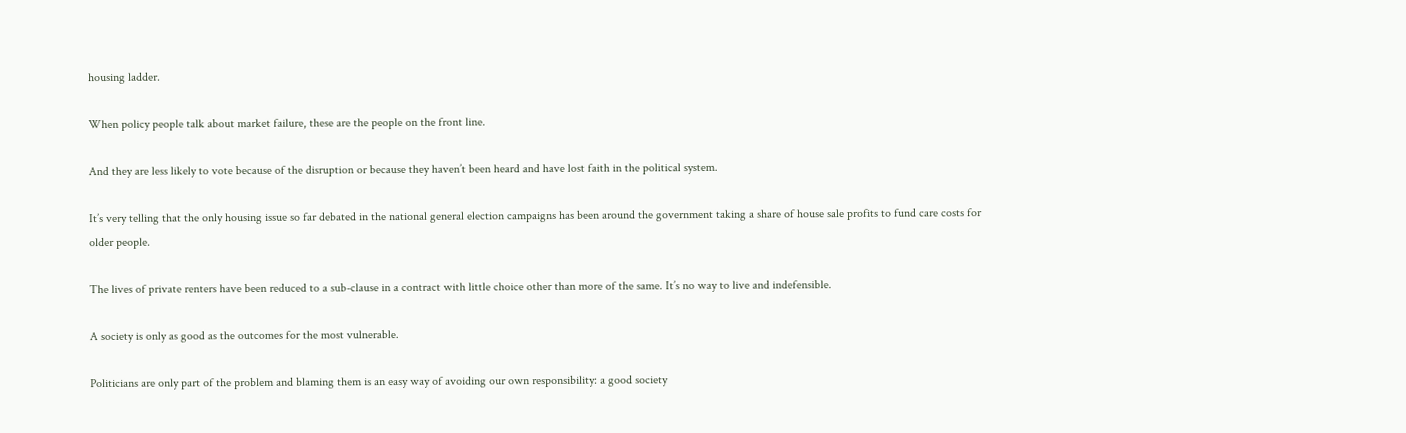housing ladder.

When policy people talk about market failure, these are the people on the front line.

And they are less likely to vote because of the disruption or because they haven’t been heard and have lost faith in the political system.

It’s very telling that the only housing issue so far debated in the national general election campaigns has been around the government taking a share of house sale profits to fund care costs for older people.

The lives of private renters have been reduced to a sub-clause in a contract with little choice other than more of the same. It’s no way to live and indefensible.

A society is only as good as the outcomes for the most vulnerable.

Politicians are only part of the problem and blaming them is an easy way of avoiding our own responsibility: a good society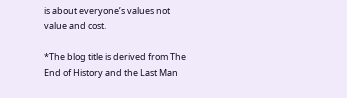is about everyone’s values not value and cost.

*The blog title is derived from The End of History and the Last Man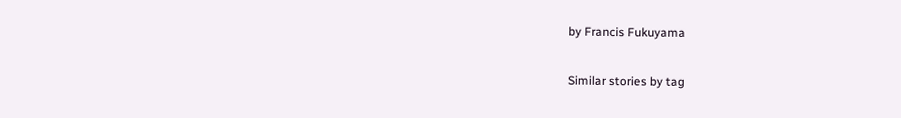by Francis Fukuyama

Similar stories by tag